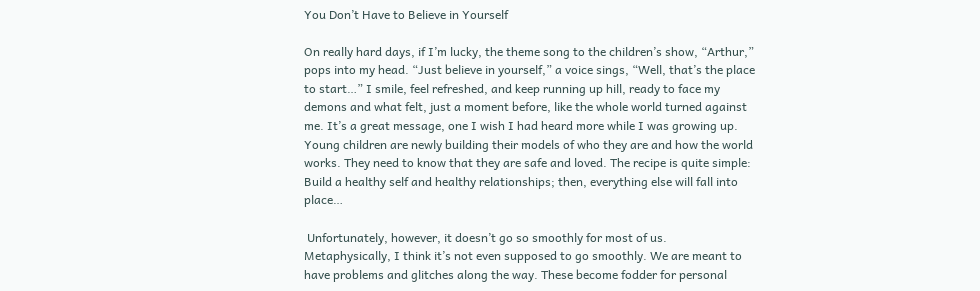You Don’t Have to Believe in Yourself

On really hard days, if I’m lucky, the theme song to the children’s show, “Arthur,” pops into my head. “Just believe in yourself,” a voice sings, “Well, that’s the place to start…” I smile, feel refreshed, and keep running up hill, ready to face my demons and what felt, just a moment before, like the whole world turned against me. It’s a great message, one I wish I had heard more while I was growing up. Young children are newly building their models of who they are and how the world works. They need to know that they are safe and loved. The recipe is quite simple: Build a healthy self and healthy relationships; then, everything else will fall into place…

 Unfortunately, however, it doesn’t go so smoothly for most of us. Metaphysically, I think it’s not even supposed to go smoothly. We are meant to have problems and glitches along the way. These become fodder for personal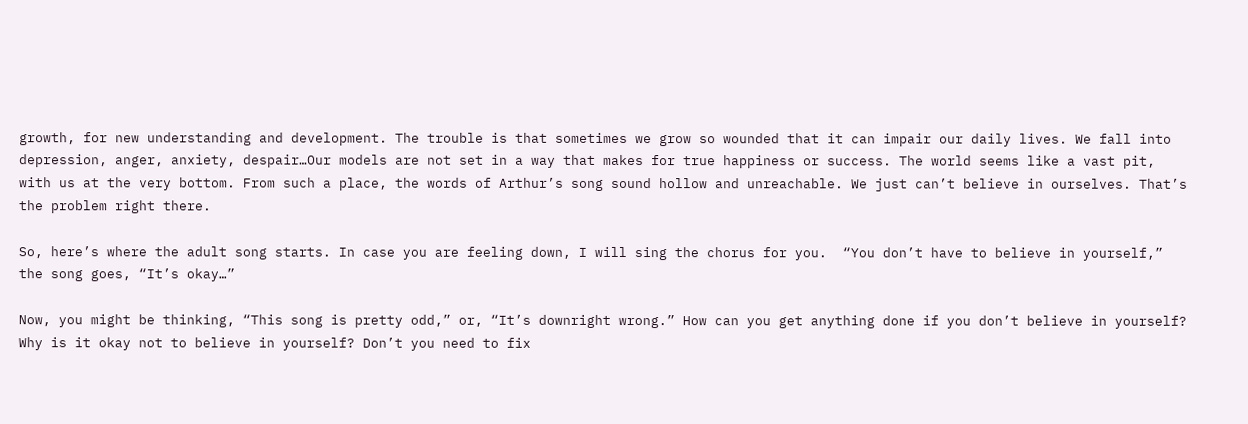growth, for new understanding and development. The trouble is that sometimes we grow so wounded that it can impair our daily lives. We fall into depression, anger, anxiety, despair…Our models are not set in a way that makes for true happiness or success. The world seems like a vast pit, with us at the very bottom. From such a place, the words of Arthur’s song sound hollow and unreachable. We just can’t believe in ourselves. That’s the problem right there.

So, here’s where the adult song starts. In case you are feeling down, I will sing the chorus for you.  “You don’t have to believe in yourself,” the song goes, “It’s okay…”

Now, you might be thinking, “This song is pretty odd,” or, “It’s downright wrong.” How can you get anything done if you don’t believe in yourself? Why is it okay not to believe in yourself? Don’t you need to fix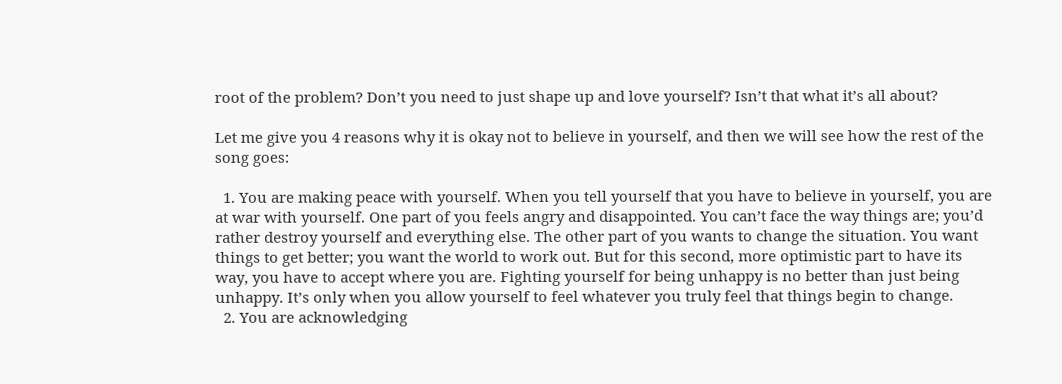root of the problem? Don’t you need to just shape up and love yourself? Isn’t that what it’s all about?

Let me give you 4 reasons why it is okay not to believe in yourself, and then we will see how the rest of the song goes:

  1. You are making peace with yourself. When you tell yourself that you have to believe in yourself, you are at war with yourself. One part of you feels angry and disappointed. You can’t face the way things are; you’d rather destroy yourself and everything else. The other part of you wants to change the situation. You want things to get better; you want the world to work out. But for this second, more optimistic part to have its way, you have to accept where you are. Fighting yourself for being unhappy is no better than just being unhappy. It’s only when you allow yourself to feel whatever you truly feel that things begin to change.
  2. You are acknowledging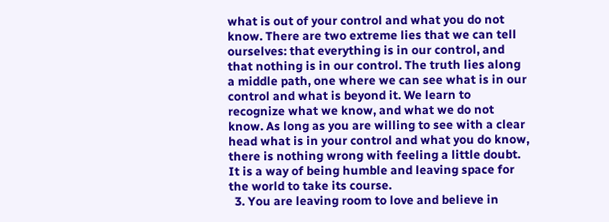what is out of your control and what you do not know. There are two extreme lies that we can tell ourselves: that everything is in our control, and that nothing is in our control. The truth lies along a middle path, one where we can see what is in our control and what is beyond it. We learn to recognize what we know, and what we do not know. As long as you are willing to see with a clear head what is in your control and what you do know, there is nothing wrong with feeling a little doubt. It is a way of being humble and leaving space for the world to take its course.
  3. You are leaving room to love and believe in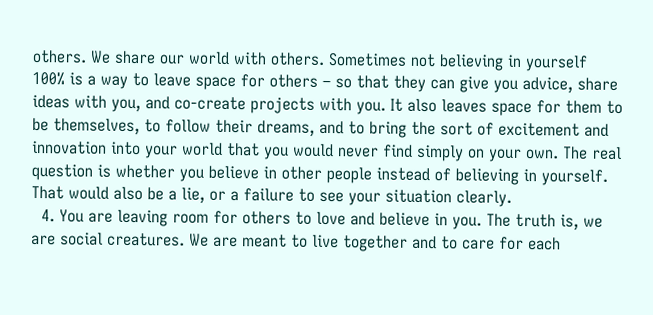others. We share our world with others. Sometimes not believing in yourself 100% is a way to leave space for others – so that they can give you advice, share ideas with you, and co-create projects with you. It also leaves space for them to be themselves, to follow their dreams, and to bring the sort of excitement and innovation into your world that you would never find simply on your own. The real question is whether you believe in other people instead of believing in yourself. That would also be a lie, or a failure to see your situation clearly.
  4. You are leaving room for others to love and believe in you. The truth is, we are social creatures. We are meant to live together and to care for each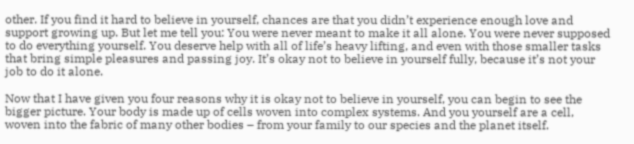other. If you find it hard to believe in yourself, chances are that you didn’t experience enough love and support growing up. But let me tell you: You were never meant to make it all alone. You were never supposed to do everything yourself. You deserve help with all of life’s heavy lifting, and even with those smaller tasks that bring simple pleasures and passing joy. It’s okay not to believe in yourself fully, because it’s not your job to do it alone.

Now that I have given you four reasons why it is okay not to believe in yourself, you can begin to see the bigger picture. Your body is made up of cells woven into complex systems. And you yourself are a cell, woven into the fabric of many other bodies – from your family to our species and the planet itself.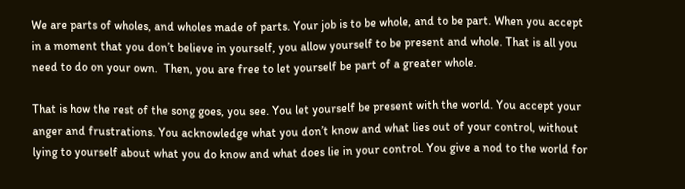We are parts of wholes, and wholes made of parts. Your job is to be whole, and to be part. When you accept in a moment that you don’t believe in yourself, you allow yourself to be present and whole. That is all you need to do on your own.  Then, you are free to let yourself be part of a greater whole.

That is how the rest of the song goes, you see. You let yourself be present with the world. You accept your anger and frustrations. You acknowledge what you don’t know and what lies out of your control, without lying to yourself about what you do know and what does lie in your control. You give a nod to the world for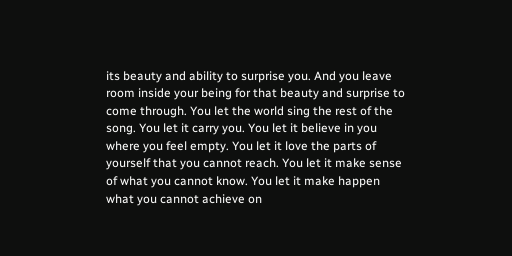its beauty and ability to surprise you. And you leave room inside your being for that beauty and surprise to come through. You let the world sing the rest of the song. You let it carry you. You let it believe in you where you feel empty. You let it love the parts of yourself that you cannot reach. You let it make sense of what you cannot know. You let it make happen what you cannot achieve on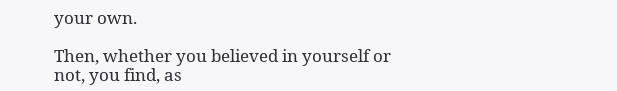your own.

Then, whether you believed in yourself or not, you find, as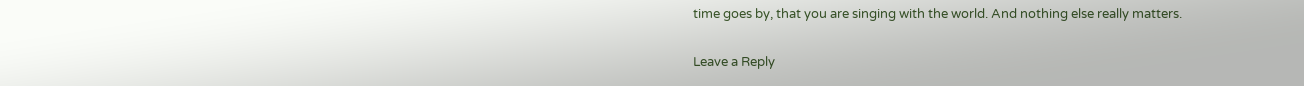time goes by, that you are singing with the world. And nothing else really matters.

Leave a Reply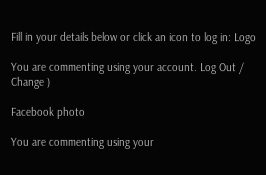Fill in your details below or click an icon to log in: Logo

You are commenting using your account. Log Out /  Change )

Facebook photo

You are commenting using your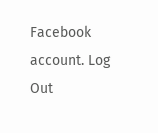Facebook account. Log Out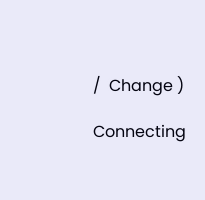/  Change )

Connecting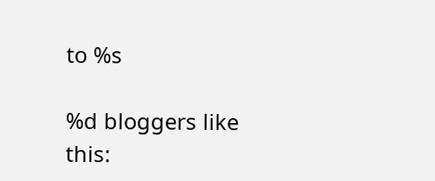to %s

%d bloggers like this: